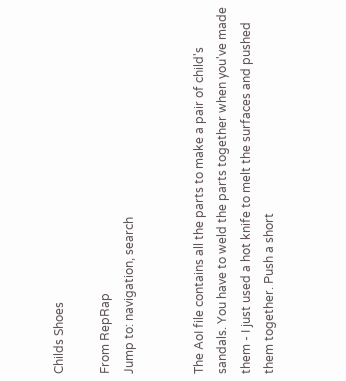Childs Shoes

From RepRap
Jump to: navigation, search


The AoI file contains all the parts to make a pair of child's sandals. You have to weld the parts together when you've made them - I just used a hot knife to melt the surfaces and pushed them together. Push a short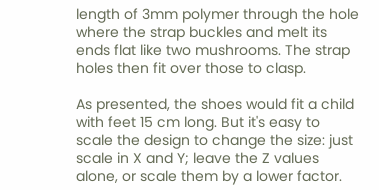length of 3mm polymer through the hole where the strap buckles and melt its ends flat like two mushrooms. The strap holes then fit over those to clasp.

As presented, the shoes would fit a child with feet 15 cm long. But it's easy to scale the design to change the size: just scale in X and Y; leave the Z values alone, or scale them by a lower factor.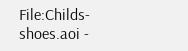File:Childs-shoes.aoi -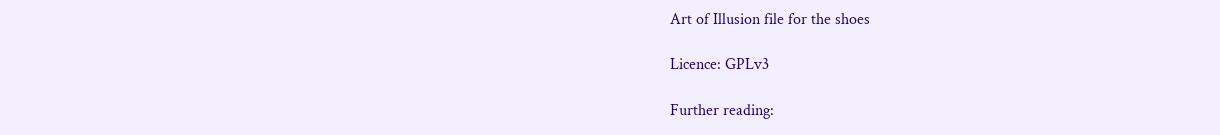Art of Illusion file for the shoes

Licence: GPLv3

Further reading: